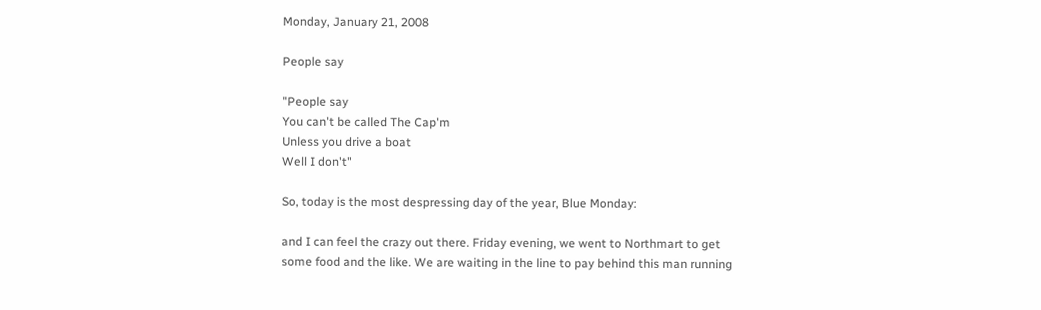Monday, January 21, 2008

People say

"People say
You can't be called The Cap'm
Unless you drive a boat
Well I don't"

So, today is the most despressing day of the year, Blue Monday:

and I can feel the crazy out there. Friday evening, we went to Northmart to get some food and the like. We are waiting in the line to pay behind this man running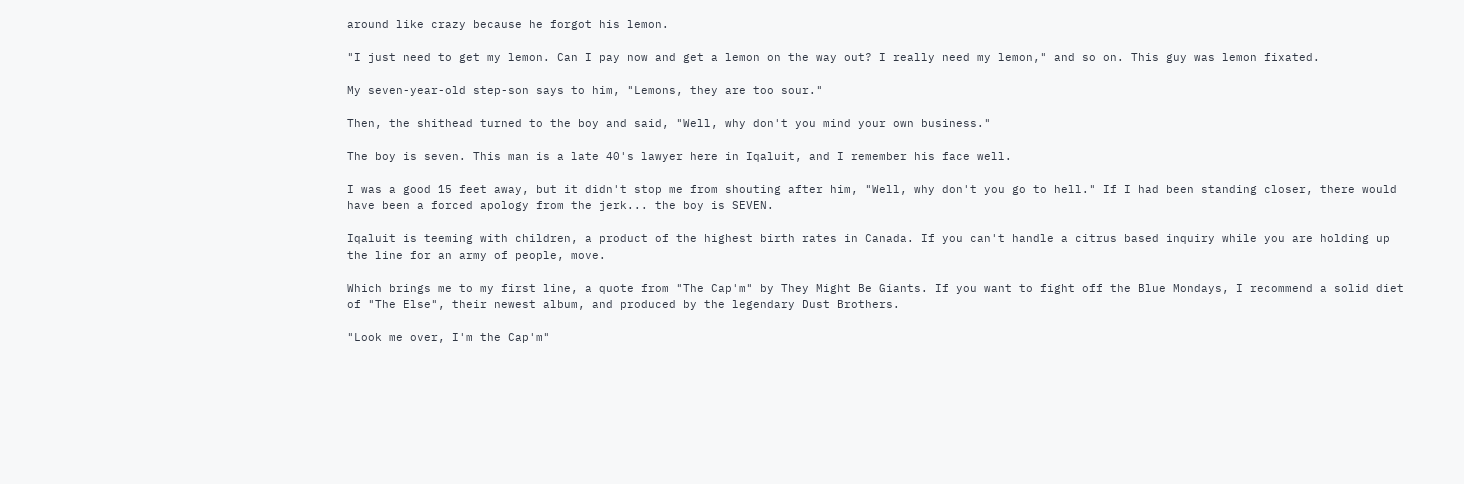around like crazy because he forgot his lemon.

"I just need to get my lemon. Can I pay now and get a lemon on the way out? I really need my lemon," and so on. This guy was lemon fixated.

My seven-year-old step-son says to him, "Lemons, they are too sour."

Then, the shithead turned to the boy and said, "Well, why don't you mind your own business."

The boy is seven. This man is a late 40's lawyer here in Iqaluit, and I remember his face well.

I was a good 15 feet away, but it didn't stop me from shouting after him, "Well, why don't you go to hell." If I had been standing closer, there would have been a forced apology from the jerk... the boy is SEVEN.

Iqaluit is teeming with children, a product of the highest birth rates in Canada. If you can't handle a citrus based inquiry while you are holding up the line for an army of people, move.

Which brings me to my first line, a quote from "The Cap'm" by They Might Be Giants. If you want to fight off the Blue Mondays, I recommend a solid diet of "The Else", their newest album, and produced by the legendary Dust Brothers.

"Look me over, I'm the Cap'm"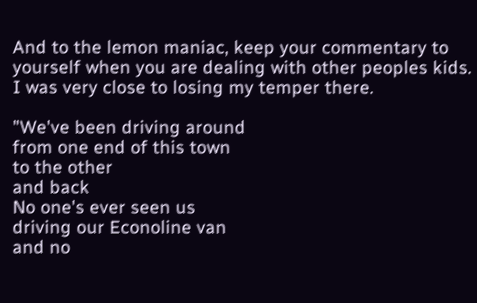And to the lemon maniac, keep your commentary to yourself when you are dealing with other peoples kids. I was very close to losing my temper there.

"We've been driving around
from one end of this town
to the other
and back
No one's ever seen us
driving our Econoline van
and no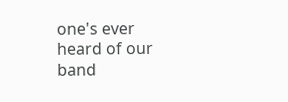one's ever heard of our band